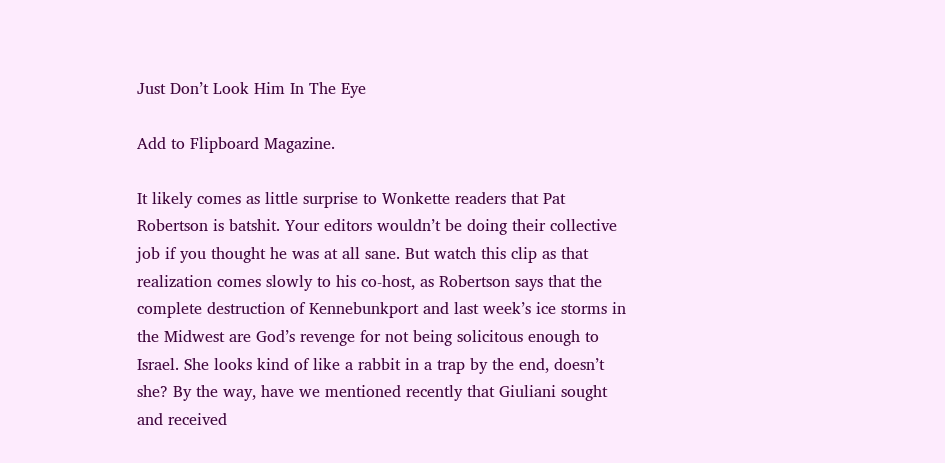Just Don’t Look Him In The Eye

Add to Flipboard Magazine.

It likely comes as little surprise to Wonkette readers that Pat Robertson is batshit. Your editors wouldn’t be doing their collective job if you thought he was at all sane. But watch this clip as that realization comes slowly to his co-host, as Robertson says that the complete destruction of Kennebunkport and last week’s ice storms in the Midwest are God’s revenge for not being solicitous enough to Israel. She looks kind of like a rabbit in a trap by the end, doesn’t she? By the way, have we mentioned recently that Giuliani sought and received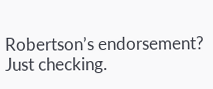Robertson’s endorsement? Just checking.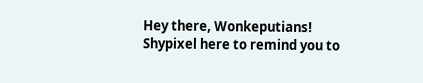Hey there, Wonkeputians! Shypixel here to remind you to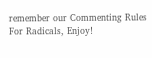remember our Commenting Rules For Radicals, Enjoy!